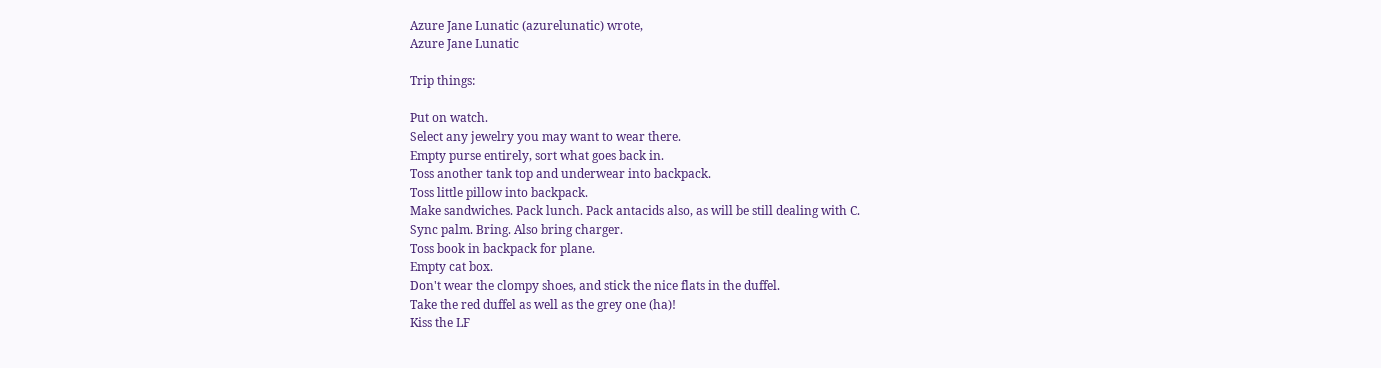Azure Jane Lunatic (azurelunatic) wrote,
Azure Jane Lunatic

Trip things:

Put on watch.
Select any jewelry you may want to wear there.
Empty purse entirely, sort what goes back in.
Toss another tank top and underwear into backpack.
Toss little pillow into backpack.
Make sandwiches. Pack lunch. Pack antacids also, as will be still dealing with C.
Sync palm. Bring. Also bring charger.
Toss book in backpack for plane.
Empty cat box.
Don't wear the clompy shoes, and stick the nice flats in the duffel.
Take the red duffel as well as the grey one (ha)!
Kiss the LF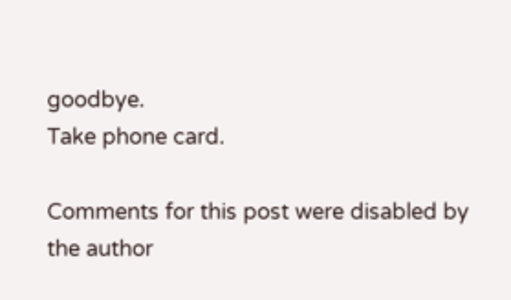goodbye.
Take phone card.

Comments for this post were disabled by the author